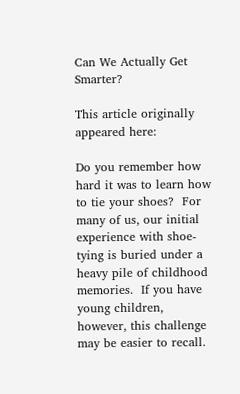Can We Actually Get Smarter?

This article originally appeared here:

Do you remember how hard it was to learn how to tie your shoes?  For many of us, our initial experience with shoe-tying is buried under a heavy pile of childhood memories.  If you have young children, however, this challenge may be easier to recall.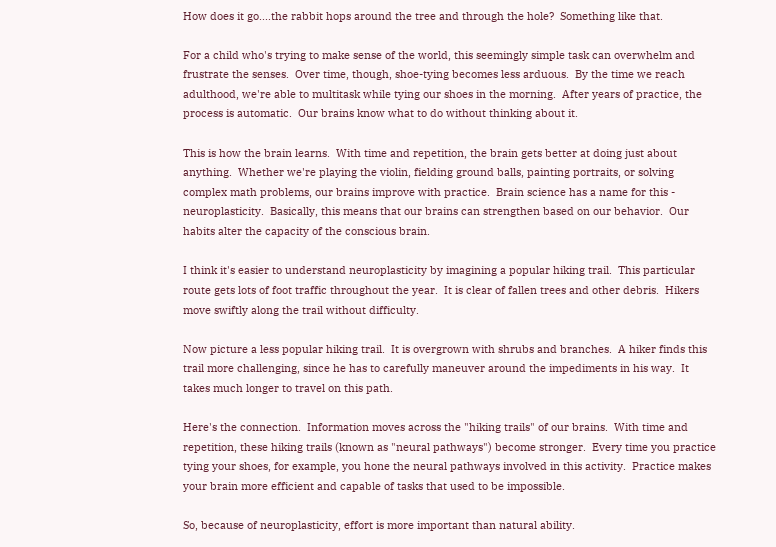How does it go....the rabbit hops around the tree and through the hole?  Something like that.

For a child who's trying to make sense of the world, this seemingly simple task can overwhelm and frustrate the senses.  Over time, though, shoe-tying becomes less arduous.  By the time we reach adulthood, we're able to multitask while tying our shoes in the morning.  After years of practice, the process is automatic.  Our brains know what to do without thinking about it.

This is how the brain learns.  With time and repetition, the brain gets better at doing just about anything.  Whether we're playing the violin, fielding ground balls, painting portraits, or solving complex math problems, our brains improve with practice.  Brain science has a name for this - neuroplasticity.  Basically, this means that our brains can strengthen based on our behavior.  Our habits alter the capacity of the conscious brain.

I think it's easier to understand neuroplasticity by imagining a popular hiking trail.  This particular route gets lots of foot traffic throughout the year.  It is clear of fallen trees and other debris.  Hikers move swiftly along the trail without difficulty.

Now picture a less popular hiking trail.  It is overgrown with shrubs and branches.  A hiker finds this trail more challenging, since he has to carefully maneuver around the impediments in his way.  It takes much longer to travel on this path.

Here's the connection.  Information moves across the "hiking trails" of our brains.  With time and repetition, these hiking trails (known as "neural pathways") become stronger.  Every time you practice tying your shoes, for example, you hone the neural pathways involved in this activity.  Practice makes your brain more efficient and capable of tasks that used to be impossible.

So, because of neuroplasticity, effort is more important than natural ability.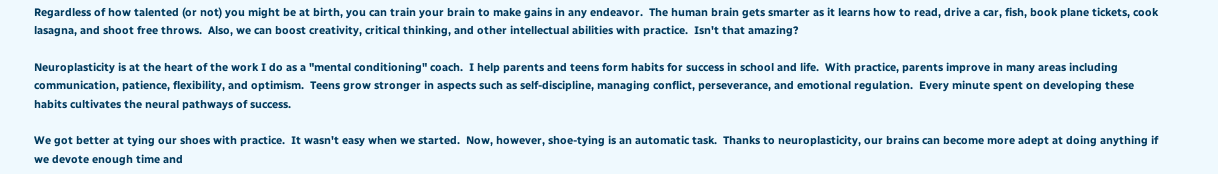Regardless of how talented (or not) you might be at birth, you can train your brain to make gains in any endeavor.  The human brain gets smarter as it learns how to read, drive a car, fish, book plane tickets, cook lasagna, and shoot free throws.  Also, we can boost creativity, critical thinking, and other intellectual abilities with practice.  Isn't that amazing?

Neuroplasticity is at the heart of the work I do as a "mental conditioning" coach.  I help parents and teens form habits for success in school and life.  With practice, parents improve in many areas including communication, patience, flexibility, and optimism.  Teens grow stronger in aspects such as self-discipline, managing conflict, perseverance, and emotional regulation.  Every minute spent on developing these habits cultivates the neural pathways of success.

We got better at tying our shoes with practice.  It wasn't easy when we started.  Now, however, shoe-tying is an automatic task.  Thanks to neuroplasticity, our brains can become more adept at doing anything if we devote enough time and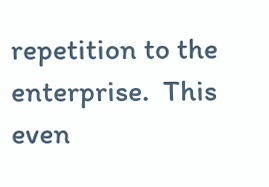repetition to the enterprise.  This even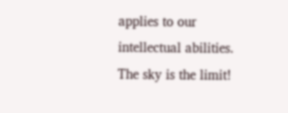applies to our intellectual abilities.  The sky is the limit!